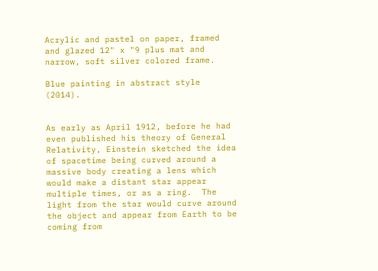Acrylic and pastel on paper, framed and glazed 12" x "9 plus mat and narrow, soft silver colored frame.

Blue painting in abstract style (2014).


As early as April 1912, before he had even published his theory of General Relativity, Einstein sketched the idea of spacetime being curved around a massive body creating a lens which would make a distant star appear multiple times, or as a ring.  The light from the star would curve around the object and appear from Earth to be coming from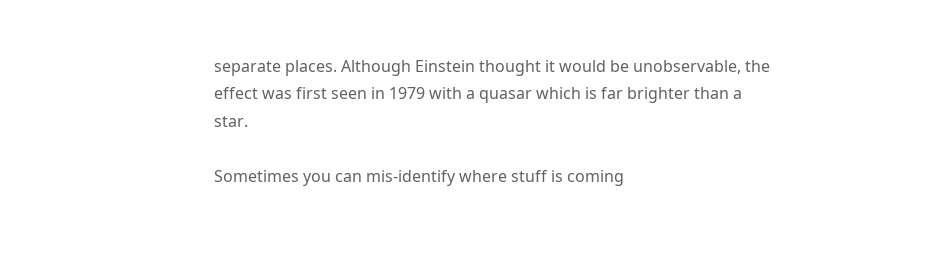separate places. Although Einstein thought it would be unobservable, the effect was first seen in 1979 with a quasar which is far brighter than a star.

Sometimes you can mis-identify where stuff is coming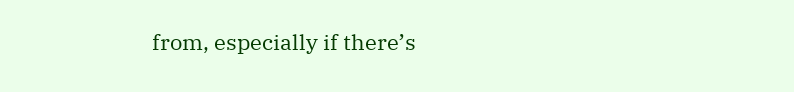from, especially if there’s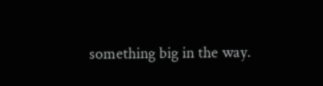something big in the way.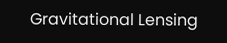Gravitational Lensing